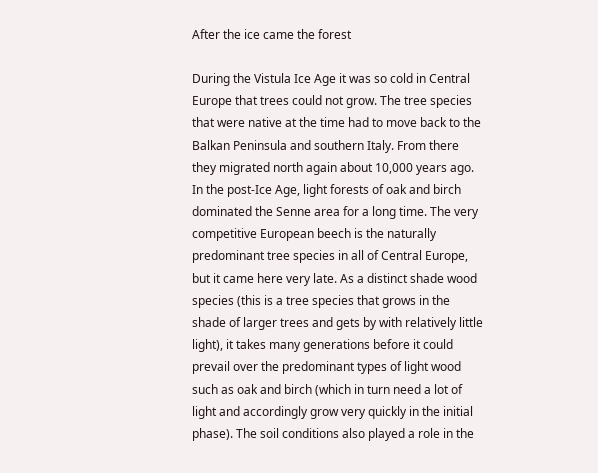After the ice came the forest

During the Vistula Ice Age it was so cold in Central Europe that trees could not grow. The tree species that were native at the time had to move back to the Balkan Peninsula and southern Italy. From there they migrated north again about 10,000 years ago. In the post-Ice Age, light forests of oak and birch dominated the Senne area for a long time. The very competitive European beech is the naturally predominant tree species in all of Central Europe, but it came here very late. As a distinct shade wood species (this is a tree species that grows in the shade of larger trees and gets by with relatively little light), it takes many generations before it could prevail over the predominant types of light wood such as oak and birch (which in turn need a lot of light and accordingly grow very quickly in the initial phase). The soil conditions also played a role in the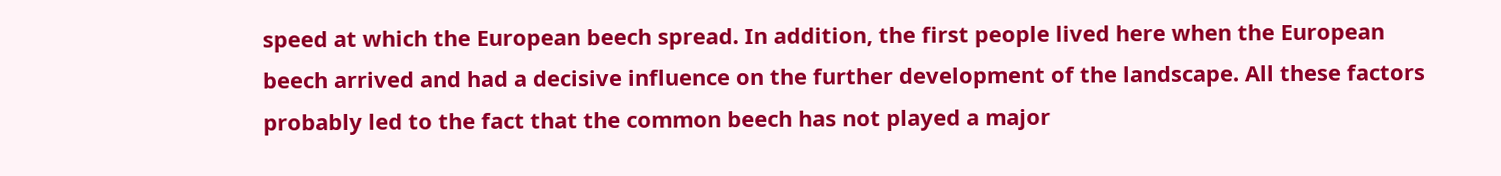speed at which the European beech spread. In addition, the first people lived here when the European beech arrived and had a decisive influence on the further development of the landscape. All these factors probably led to the fact that the common beech has not played a major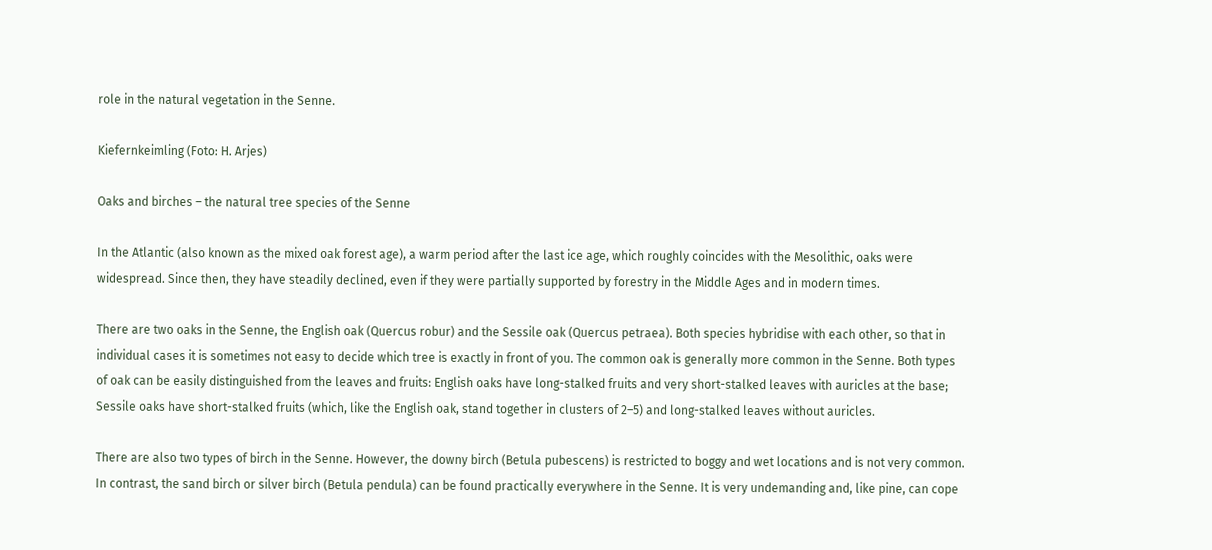role in the natural vegetation in the Senne.

Kiefernkeimling (Foto: H. Arjes)

Oaks and birches – the natural tree species of the Senne

In the Atlantic (also known as the mixed oak forest age), a warm period after the last ice age, which roughly coincides with the Mesolithic, oaks were widespread. Since then, they have steadily declined, even if they were partially supported by forestry in the Middle Ages and in modern times.

There are two oaks in the Senne, the English oak (Quercus robur) and the Sessile oak (Quercus petraea). Both species hybridise with each other, so that in individual cases it is sometimes not easy to decide which tree is exactly in front of you. The common oak is generally more common in the Senne. Both types of oak can be easily distinguished from the leaves and fruits: English oaks have long-stalked fruits and very short-stalked leaves with auricles at the base; Sessile oaks have short-stalked fruits (which, like the English oak, stand together in clusters of 2–5) and long-stalked leaves without auricles.

There are also two types of birch in the Senne. However, the downy birch (Betula pubescens) is restricted to boggy and wet locations and is not very common. In contrast, the sand birch or silver birch (Betula pendula) can be found practically everywhere in the Senne. It is very undemanding and, like pine, can cope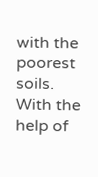with the poorest soils. With the help of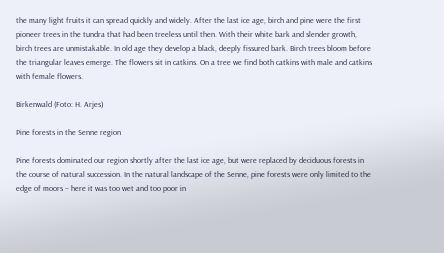the many light fruits it can spread quickly and widely. After the last ice age, birch and pine were the first pioneer trees in the tundra that had been treeless until then. With their white bark and slender growth, birch trees are unmistakable. In old age they develop a black, deeply fissured bark. Birch trees bloom before the triangular leaves emerge. The flowers sit in catkins. On a tree we find both catkins with male and catkins with female flowers.

Birkenwald (Foto: H. Arjes)

Pine forests in the Senne region

Pine forests dominated our region shortly after the last ice age, but were replaced by deciduous forests in the course of natural succession. In the natural landscape of the Senne, pine forests were only limited to the edge of moors – here it was too wet and too poor in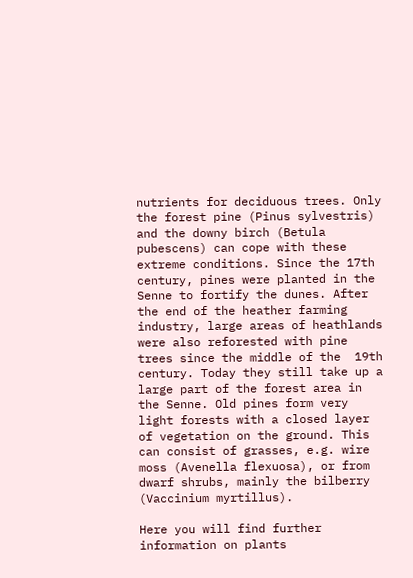nutrients for deciduous trees. Only the forest pine (Pinus sylvestris) and the downy birch (Betula pubescens) can cope with these extreme conditions. Since the 17th century, pines were planted in the Senne to fortify the dunes. After the end of the heather farming industry, large areas of heathlands were also reforested with pine trees since the middle of the  19th century. Today they still take up a large part of the forest area in the Senne. Old pines form very light forests with a closed layer of vegetation on the ground. This can consist of grasses, e.g. wire moss (Avenella flexuosa), or from dwarf shrubs, mainly the bilberry (Vaccinium myrtillus).

Here you will find further information on plants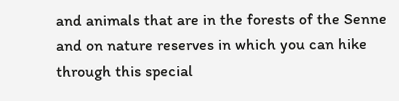and animals that are in the forests of the Senne and on nature reserves in which you can hike through this special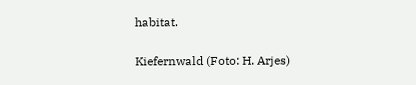habitat.


Kiefernwald (Foto: H. Arjes)